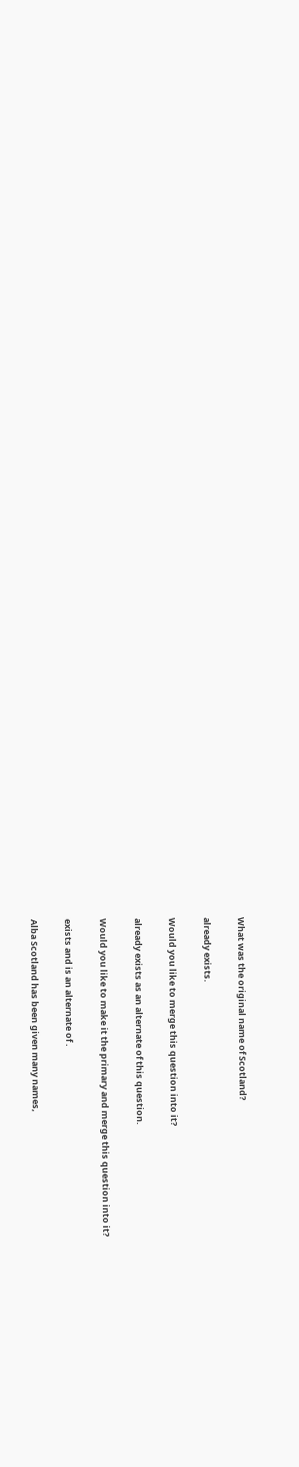What was the original name of Scotland?

already exists.

Would you like to merge this question into it?

already exists as an alternate of this question.

Would you like to make it the primary and merge this question into it?

exists and is an alternate of .

Alba Scotland has been given many names,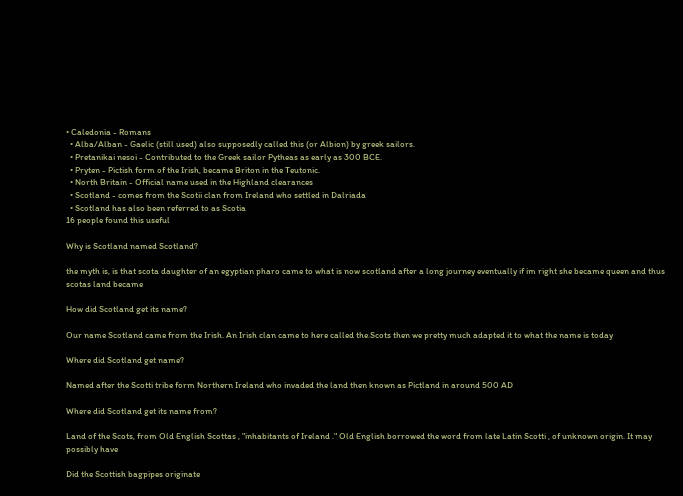• Caledonia - Romans
  • Alba/Alban - Gaelic (still used) also supposedly called this (or Albion) by greek sailors.
  • Pretanikai nesoi - Contributed to the Greek sailor Pytheas as early as 300 BCE.
  • Pryten - Pictish form of the Irish, became Briton in the Teutonic.
  • North Britain - Official name used in the Highland clearances
  • Scotland - comes from the Scotii clan from Ireland who settled in Dalriada
  • Scotland has also been referred to as Scotia
16 people found this useful

Why is Scotland named Scotland?

the myth is, is that scota daughter of an egyptian pharo came to what is now scotland after a long journey eventually if im right she became queen and thus scotas land became

How did Scotland get its name?

Our name Scotland came from the Irish. An Irish clan came to here called the.Scots then we pretty much adapted it to what the name is today

Where did Scotland get name?

Named after the Scotti tribe form Northern Ireland who invaded the land then known as Pictland in around 500 AD

Where did Scotland get its name from?

Land of the Scots, from Old English Scottas , "inhabitants of Ireland ." Old English borrowed the word from late Latin Scotti , of unknown origin. It may possibly have

Did the Scottish bagpipes originate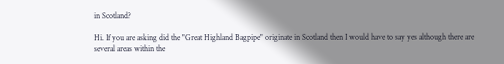in Scotland?

Hi. If you are asking did the "Great Highland Bagpipe" originate in Scotland then I would have to say yes although there are several areas within the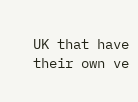UK that have their own ve